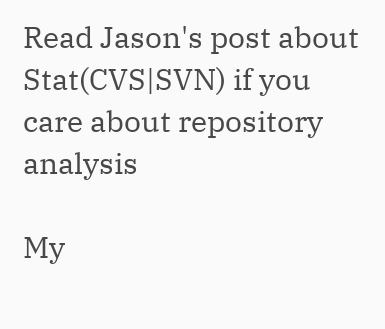Read Jason's post about Stat(CVS|SVN) if you care about repository analysis

My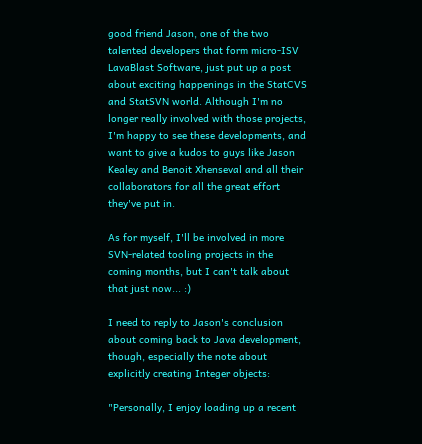good friend Jason, one of the two talented developers that form micro-ISV LavaBlast Software, just put up a post about exciting happenings in the StatCVS and StatSVN world. Although I'm no longer really involved with those projects, I'm happy to see these developments, and want to give a kudos to guys like Jason Kealey and Benoit Xhenseval and all their collaborators for all the great effort they've put in.

As for myself, I'll be involved in more SVN-related tooling projects in the coming months, but I can't talk about that just now... :)

I need to reply to Jason's conclusion about coming back to Java development, though, especially the note about explicitly creating Integer objects:

"Personally, I enjoy loading up a recent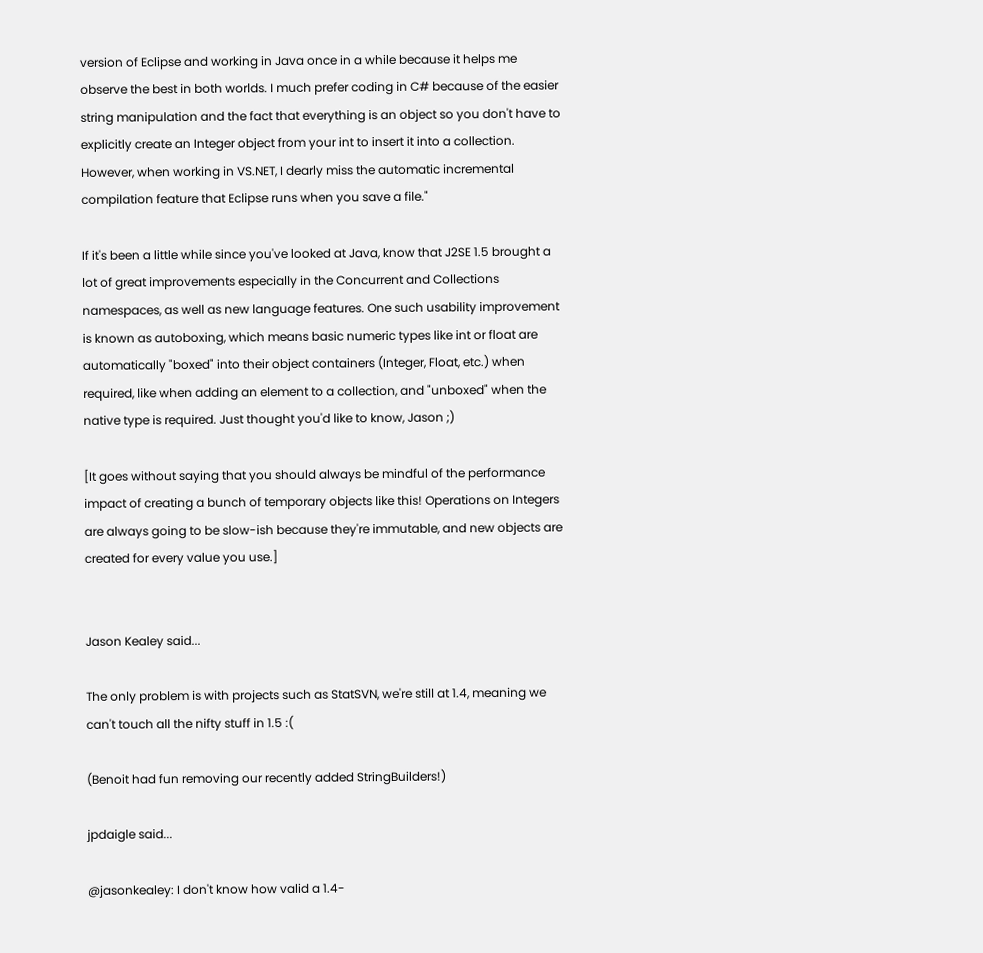version of Eclipse and working in Java once in a while because it helps me observe the best in both worlds. I much prefer coding in C# because of the easier string manipulation and the fact that everything is an object so you don't have to explicitly create an Integer object from your int to insert it into a collection. However, when working in VS.NET, I dearly miss the automatic incremental compilation feature that Eclipse runs when you save a file."

If it's been a little while since you've looked at Java, know that J2SE 1.5 brought a lot of great improvements especially in the Concurrent and Collections namespaces, as well as new language features. One such usability improvement is known as autoboxing, which means basic numeric types like int or float are automatically "boxed" into their object containers (Integer, Float, etc.) when required, like when adding an element to a collection, and "unboxed" when the native type is required. Just thought you'd like to know, Jason ;)

[It goes without saying that you should always be mindful of the performance impact of creating a bunch of temporary objects like this! Operations on Integers are always going to be slow-ish because they're immutable, and new objects are created for every value you use.]


Jason Kealey said...

The only problem is with projects such as StatSVN, we're still at 1.4, meaning we can't touch all the nifty stuff in 1.5 :(

(Benoit had fun removing our recently added StringBuilders!)

jpdaigle said...

@jasonkealey: I don't know how valid a 1.4-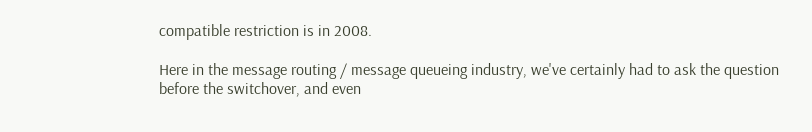compatible restriction is in 2008.

Here in the message routing / message queueing industry, we've certainly had to ask the question before the switchover, and even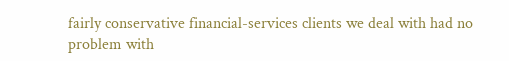fairly conservative financial-services clients we deal with had no problem with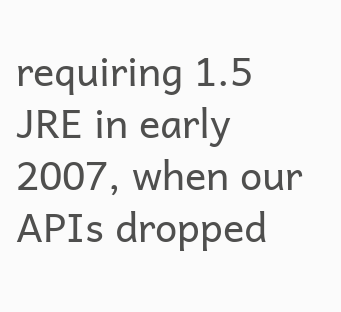requiring 1.5 JRE in early 2007, when our APIs dropped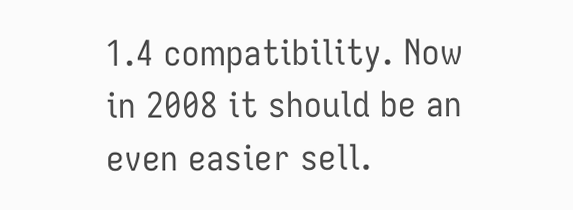1.4 compatibility. Now in 2008 it should be an even easier sell.